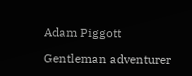Adam Piggott

Gentleman adventurer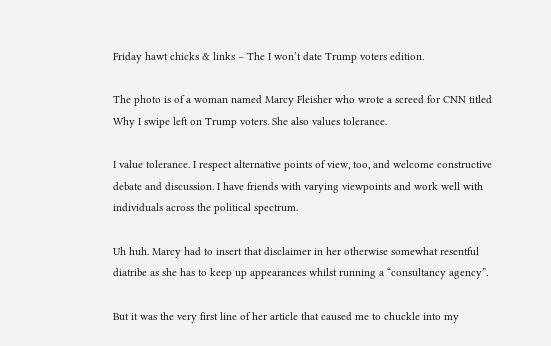Friday hawt chicks & links – The I won’t date Trump voters edition.

The photo is of a woman named Marcy Fleisher who wrote a screed for CNN titled Why I swipe left on Trump voters. She also values tolerance.

I value tolerance. I respect alternative points of view, too, and welcome constructive debate and discussion. I have friends with varying viewpoints and work well with individuals across the political spectrum.

Uh huh. Marcy had to insert that disclaimer in her otherwise somewhat resentful diatribe as she has to keep up appearances whilst running a “consultancy agency”.

But it was the very first line of her article that caused me to chuckle into my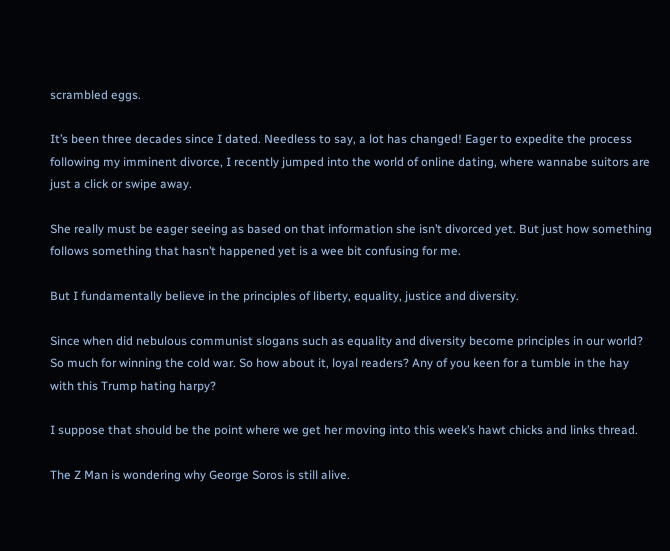scrambled eggs.

It’s been three decades since I dated. Needless to say, a lot has changed! Eager to expedite the process following my imminent divorce, I recently jumped into the world of online dating, where wannabe suitors are just a click or swipe away.

She really must be eager seeing as based on that information she isn’t divorced yet. But just how something follows something that hasn’t happened yet is a wee bit confusing for me.

But I fundamentally believe in the principles of liberty, equality, justice and diversity.

Since when did nebulous communist slogans such as equality and diversity become principles in our world? So much for winning the cold war. So how about it, loyal readers? Any of you keen for a tumble in the hay with this Trump hating harpy?

I suppose that should be the point where we get her moving into this week’s hawt chicks and links thread.

The Z Man is wondering why George Soros is still alive.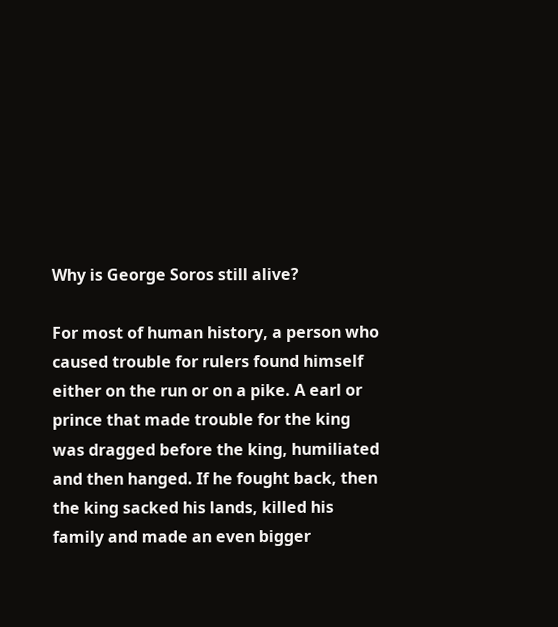Why is George Soros still alive?

For most of human history, a person who caused trouble for rulers found himself either on the run or on a pike. A earl or prince that made trouble for the king was dragged before the king, humiliated and then hanged. If he fought back, then the king sacked his lands, killed his family and made an even bigger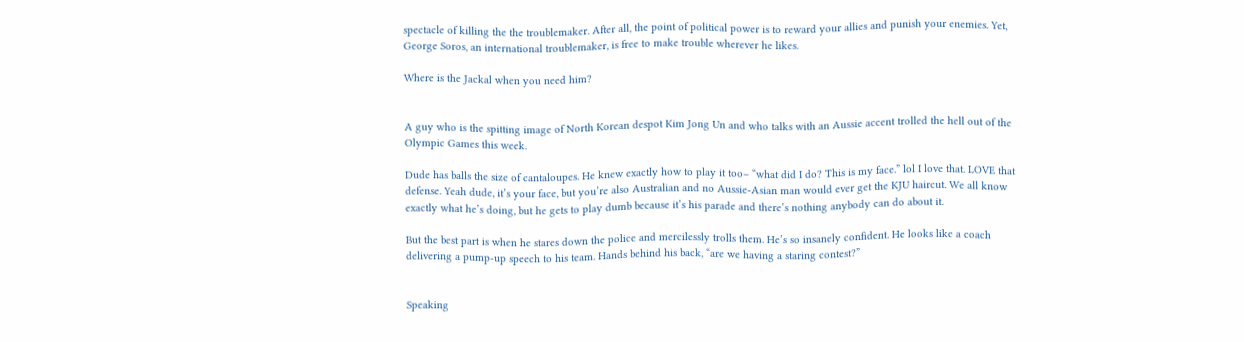spectacle of killing the the troublemaker. After all, the point of political power is to reward your allies and punish your enemies. Yet, George Soros, an international troublemaker, is free to make trouble wherever he likes.

Where is the Jackal when you need him?


A guy who is the spitting image of North Korean despot Kim Jong Un and who talks with an Aussie accent trolled the hell out of the Olympic Games this week.

Dude has balls the size of cantaloupes. He knew exactly how to play it too– “what did I do? This is my face.” lol I love that. LOVE that defense. Yeah dude, it’s your face, but you’re also Australian and no Aussie-Asian man would ever get the KJU haircut. We all know exactly what he’s doing, but he gets to play dumb because it’s his parade and there’s nothing anybody can do about it.

But the best part is when he stares down the police and mercilessly trolls them. He’s so insanely confident. He looks like a coach delivering a pump-up speech to his team. Hands behind his back, “are we having a staring contest?”


Speaking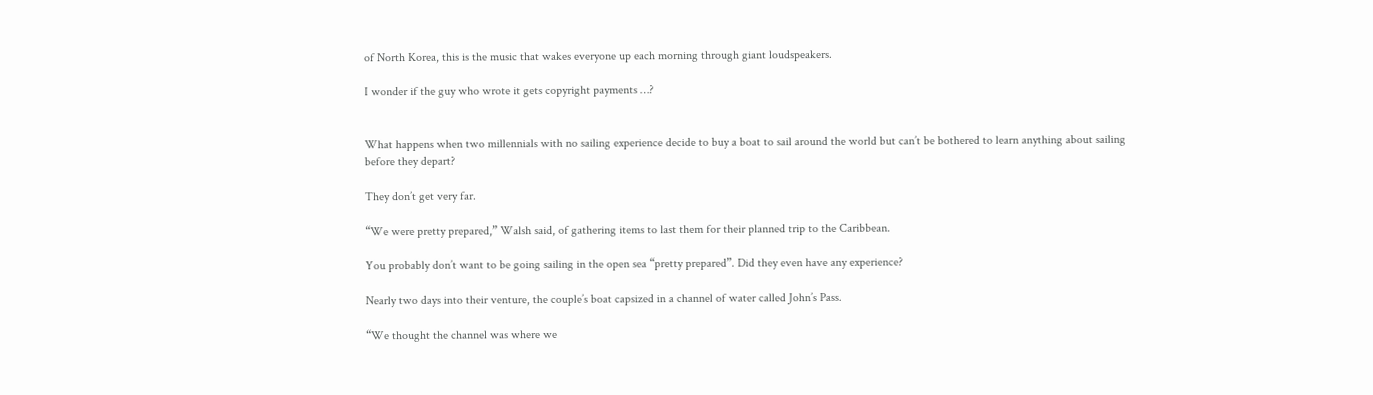of North Korea, this is the music that wakes everyone up each morning through giant loudspeakers.

I wonder if the guy who wrote it gets copyright payments …?


What happens when two millennials with no sailing experience decide to buy a boat to sail around the world but can’t be bothered to learn anything about sailing before they depart?

They don’t get very far.

“We were pretty prepared,” Walsh said, of gathering items to last them for their planned trip to the Caribbean.

You probably don’t want to be going sailing in the open sea “pretty prepared”. Did they even have any experience?

Nearly two days into their venture, the couple’s boat capsized in a channel of water called John’s Pass.

“We thought the channel was where we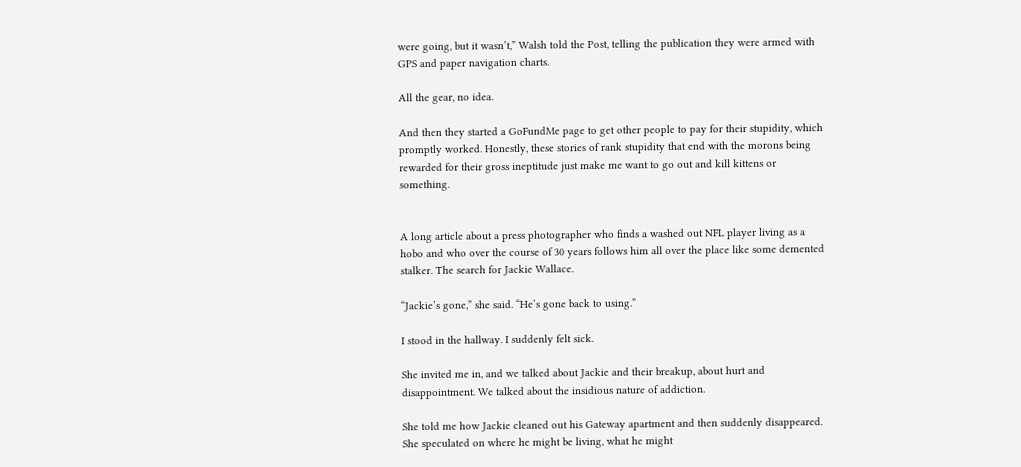were going, but it wasn’t,” Walsh told the Post, telling the publication they were armed with GPS and paper navigation charts.

All the gear, no idea.

And then they started a GoFundMe page to get other people to pay for their stupidity, which promptly worked. Honestly, these stories of rank stupidity that end with the morons being rewarded for their gross ineptitude just make me want to go out and kill kittens or something.


A long article about a press photographer who finds a washed out NFL player living as a hobo and who over the course of 30 years follows him all over the place like some demented stalker. The search for Jackie Wallace.

“Jackie’s gone,” she said. “He’s gone back to using.”

I stood in the hallway. I suddenly felt sick.

She invited me in, and we talked about Jackie and their breakup, about hurt and disappointment. We talked about the insidious nature of addiction.

She told me how Jackie cleaned out his Gateway apartment and then suddenly disappeared. She speculated on where he might be living, what he might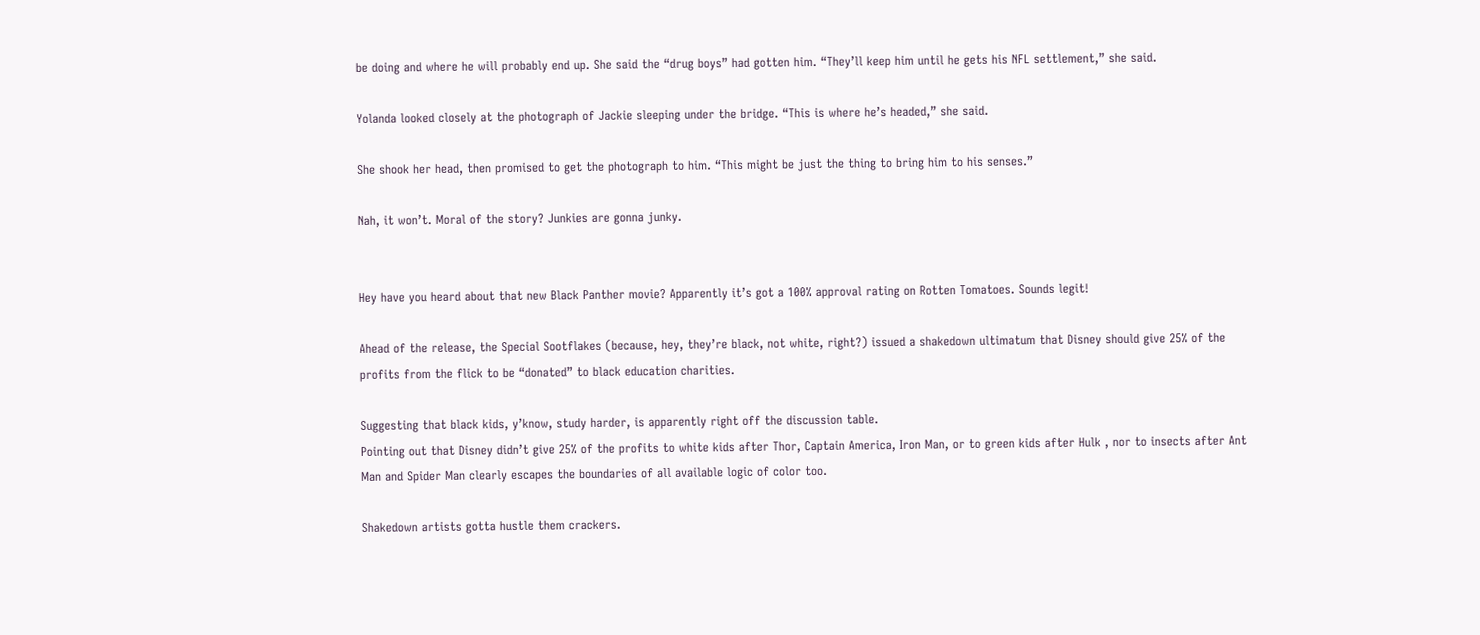be doing and where he will probably end up. She said the “drug boys” had gotten him. “They’ll keep him until he gets his NFL settlement,” she said.

Yolanda looked closely at the photograph of Jackie sleeping under the bridge. “This is where he’s headed,” she said.

She shook her head, then promised to get the photograph to him. “This might be just the thing to bring him to his senses.”

Nah, it won’t. Moral of the story? Junkies are gonna junky.


Hey have you heard about that new Black Panther movie? Apparently it’s got a 100% approval rating on Rotten Tomatoes. Sounds legit!

Ahead of the release, the Special Sootflakes (because, hey, they’re black, not white, right?) issued a shakedown ultimatum that Disney should give 25% of the profits from the flick to be “donated” to black education charities.

Suggesting that black kids, y’know, study harder, is apparently right off the discussion table.
Pointing out that Disney didn’t give 25% of the profits to white kids after Thor, Captain America, Iron Man, or to green kids after Hulk , nor to insects after Ant Man and Spider Man clearly escapes the boundaries of all available logic of color too.

Shakedown artists gotta hustle them crackers.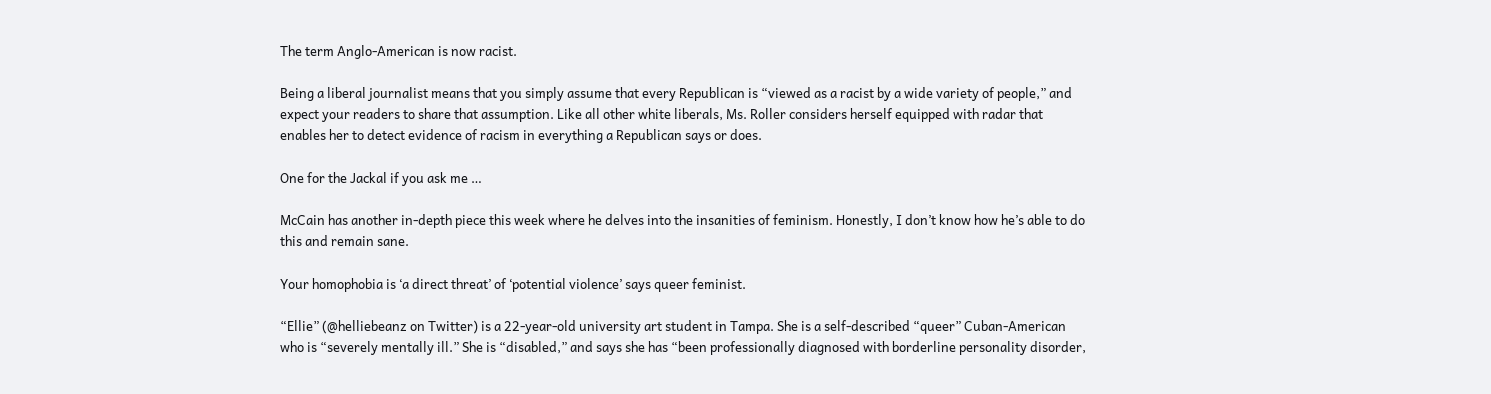The term Anglo-American is now racist.

Being a liberal journalist means that you simply assume that every Republican is “viewed as a racist by a wide variety of people,” and expect your readers to share that assumption. Like all other white liberals, Ms. Roller considers herself equipped with radar that enables her to detect evidence of racism in everything a Republican says or does.

One for the Jackal if you ask me …

McCain has another in-depth piece this week where he delves into the insanities of feminism. Honestly, I don’t know how he’s able to do this and remain sane.

Your homophobia is ‘a direct threat’ of ‘potential violence’ says queer feminist.

“Ellie” (@helliebeanz on Twitter) is a 22-year-old university art student in Tampa. She is a self-described “queer” Cuban-American who is “severely mentally ill.” She is “disabled,” and says she has “been professionally diagnosed with borderline personality disorder,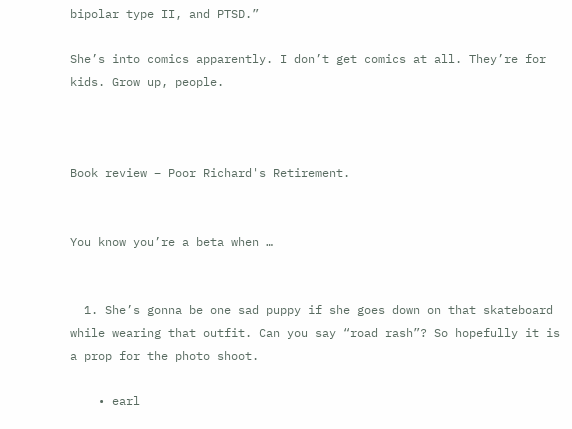bipolar type II, and PTSD.”

She’s into comics apparently. I don’t get comics at all. They’re for kids. Grow up, people.



Book review – Poor Richard's Retirement.


You know you’re a beta when …


  1. She’s gonna be one sad puppy if she goes down on that skateboard while wearing that outfit. Can you say “road rash”? So hopefully it is a prop for the photo shoot.

    • earl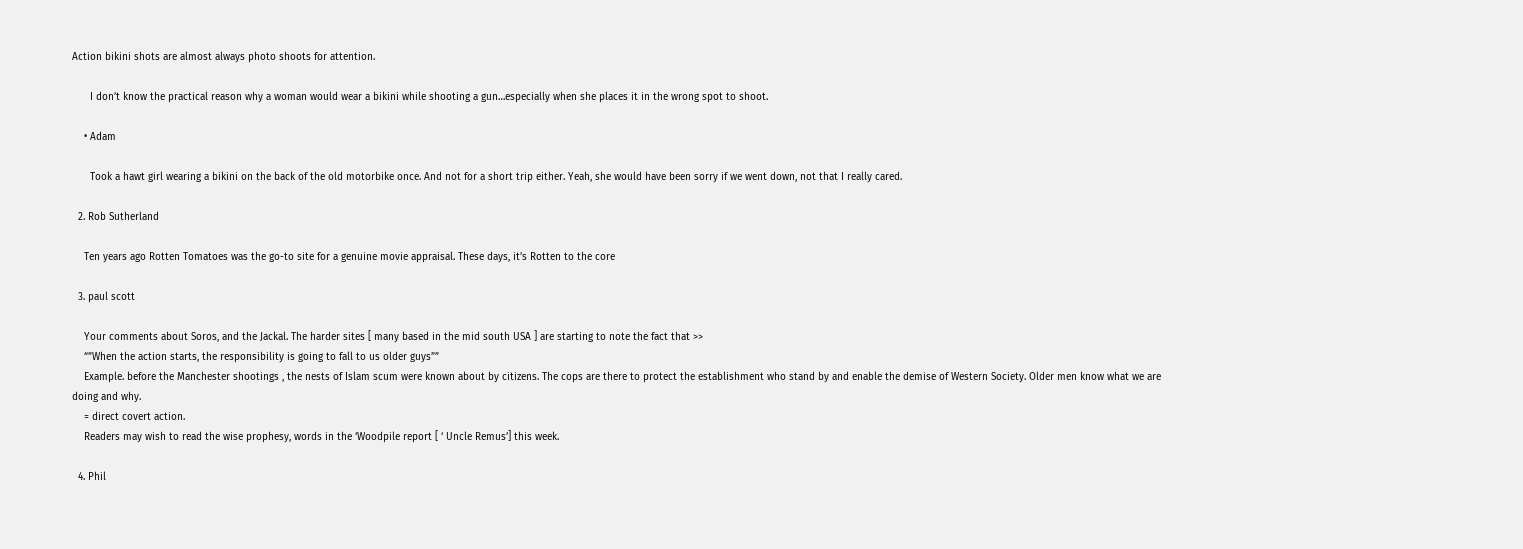Action bikini shots are almost always photo shoots for attention.

      I don’t know the practical reason why a woman would wear a bikini while shooting a gun…especially when she places it in the wrong spot to shoot.

    • Adam

      Took a hawt girl wearing a bikini on the back of the old motorbike once. And not for a short trip either. Yeah, she would have been sorry if we went down, not that I really cared.

  2. Rob Sutherland

    Ten years ago Rotten Tomatoes was the go-to site for a genuine movie appraisal. These days, it’s Rotten to the core

  3. paul scott

    Your comments about Soros, and the Jackal. The harder sites [ many based in the mid south USA ] are starting to note the fact that >>
    “”When the action starts, the responsibility is going to fall to us older guys””
    Example. before the Manchester shootings , the nests of Islam scum were known about by citizens. The cops are there to protect the establishment who stand by and enable the demise of Western Society. Older men know what we are doing and why.
    = direct covert action.
    Readers may wish to read the wise prophesy, words in the ‘Woodpile report [ ‘ Uncle Remus’] this week.

  4. Phil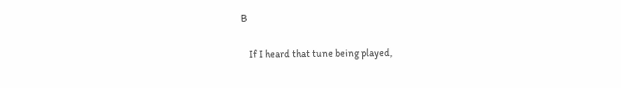B

    If I heard that tune being played,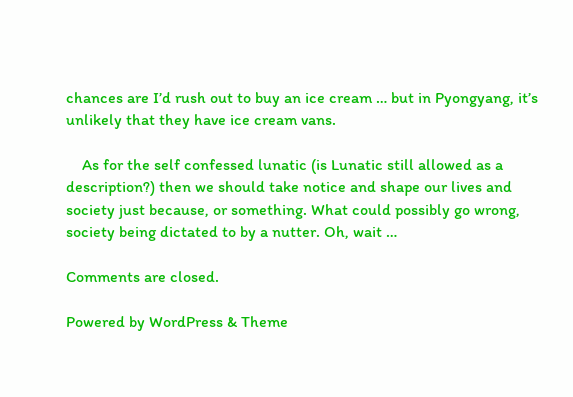chances are I’d rush out to buy an ice cream … but in Pyongyang, it’s unlikely that they have ice cream vans.

    As for the self confessed lunatic (is Lunatic still allowed as a description?) then we should take notice and shape our lives and society just because, or something. What could possibly go wrong, society being dictated to by a nutter. Oh, wait …

Comments are closed.

Powered by WordPress & Theme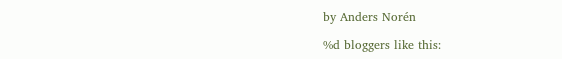by Anders Norén

%d bloggers like this: